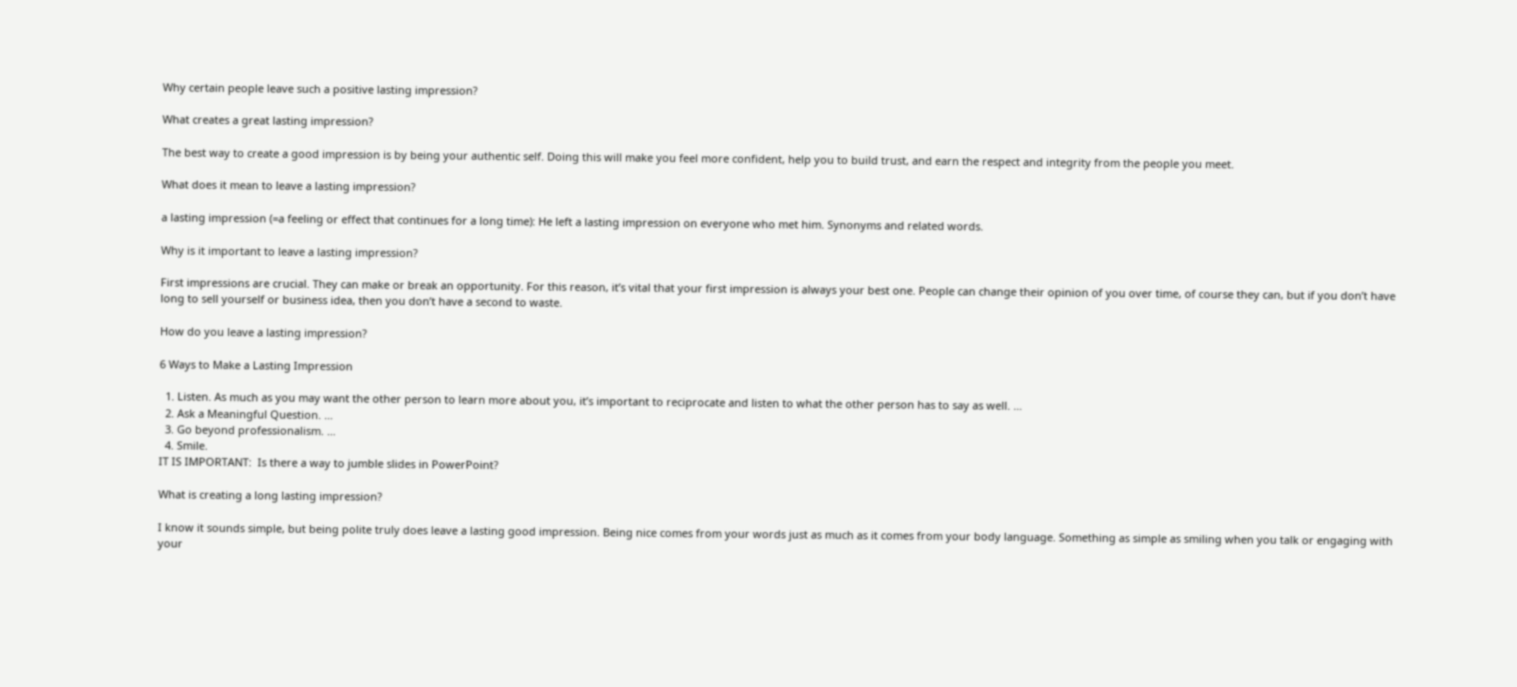Why certain people leave such a positive lasting impression?

What creates a great lasting impression?

The best way to create a good impression is by being your authentic self. Doing this will make you feel more confident, help you to build trust, and earn the respect and integrity from the people you meet.

What does it mean to leave a lasting impression?

a lasting impression (=a feeling or effect that continues for a long time): He left a lasting impression on everyone who met him. Synonyms and related words.

Why is it important to leave a lasting impression?

First impressions are crucial. They can make or break an opportunity. For this reason, it’s vital that your first impression is always your best one. People can change their opinion of you over time, of course they can, but if you don’t have long to sell yourself or business idea, then you don’t have a second to waste.

How do you leave a lasting impression?

6 Ways to Make a Lasting Impression

  1. Listen. As much as you may want the other person to learn more about you, it’s important to reciprocate and listen to what the other person has to say as well. …
  2. Ask a Meaningful Question. …
  3. Go beyond professionalism. …
  4. Smile.
IT IS IMPORTANT:  Is there a way to jumble slides in PowerPoint?

What is creating a long lasting impression?

I know it sounds simple, but being polite truly does leave a lasting good impression. Being nice comes from your words just as much as it comes from your body language. Something as simple as smiling when you talk or engaging with your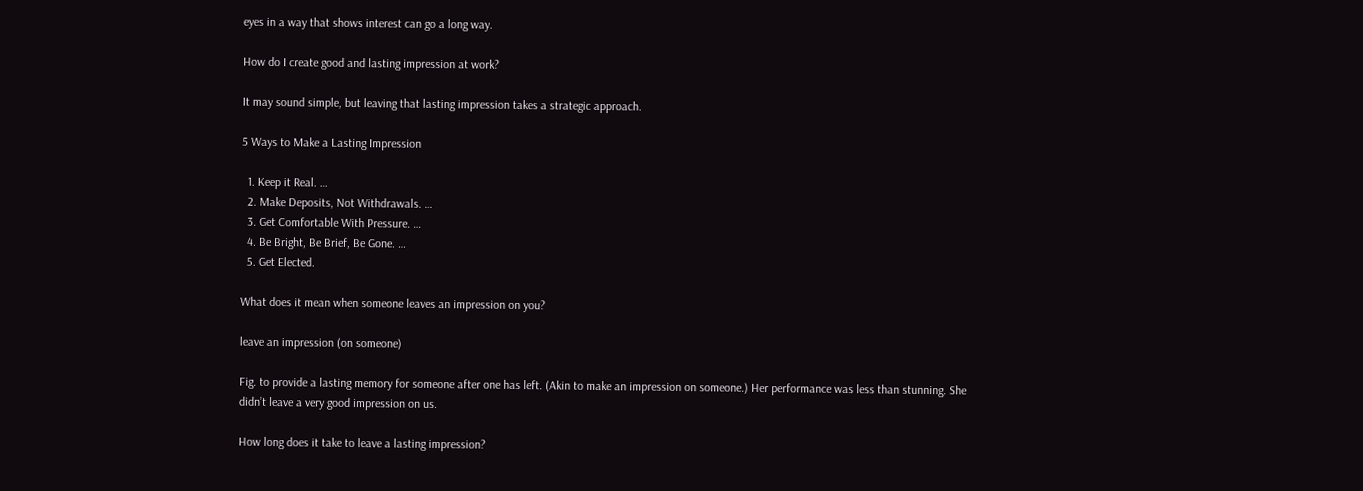eyes in a way that shows interest can go a long way.

How do I create good and lasting impression at work?

It may sound simple, but leaving that lasting impression takes a strategic approach.

5 Ways to Make a Lasting Impression

  1. Keep it Real. …
  2. Make Deposits, Not Withdrawals. …
  3. Get Comfortable With Pressure. …
  4. Be Bright, Be Brief, Be Gone. …
  5. Get Elected.

What does it mean when someone leaves an impression on you?

leave an impression (on someone)

Fig. to provide a lasting memory for someone after one has left. (Akin to make an impression on someone.) Her performance was less than stunning. She didn’t leave a very good impression on us.

How long does it take to leave a lasting impression?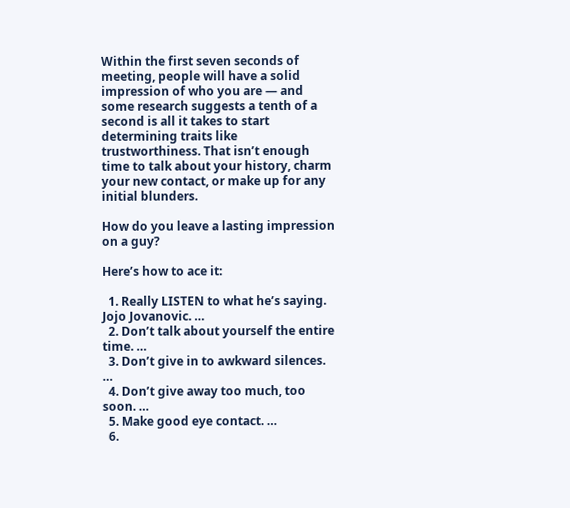Within the first seven seconds of meeting, people will have a solid impression of who you are — and some research suggests a tenth of a second is all it takes to start determining traits like trustworthiness. That isn’t enough time to talk about your history, charm your new contact, or make up for any initial blunders.

How do you leave a lasting impression on a guy?

Here’s how to ace it:

  1. Really LISTEN to what he’s saying. Jojo Jovanovic. …
  2. Don’t talk about yourself the entire time. …
  3. Don’t give in to awkward silences. …
  4. Don’t give away too much, too soon. …
  5. Make good eye contact. …
  6.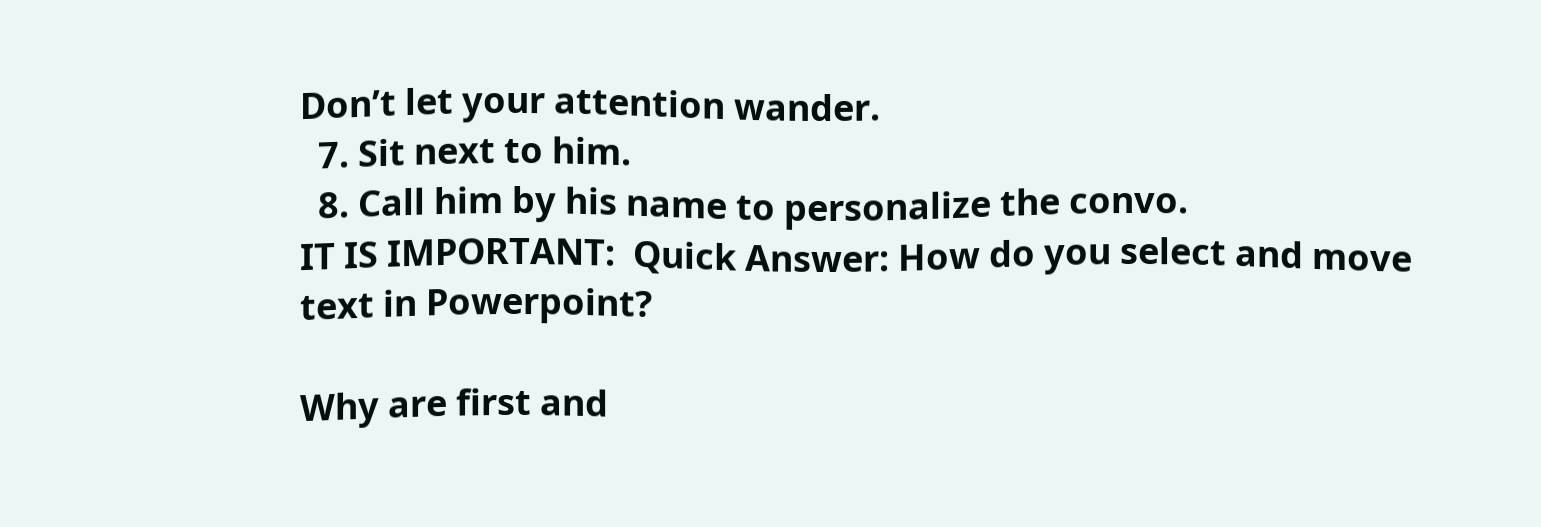Don’t let your attention wander.
  7. Sit next to him.
  8. Call him by his name to personalize the convo.
IT IS IMPORTANT:  Quick Answer: How do you select and move text in Powerpoint?

Why are first and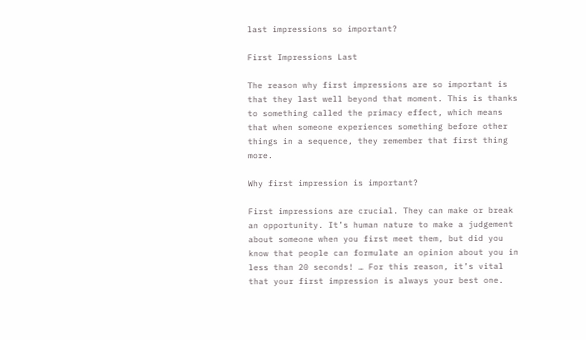last impressions so important?

First Impressions Last

The reason why first impressions are so important is that they last well beyond that moment. This is thanks to something called the primacy effect, which means that when someone experiences something before other things in a sequence, they remember that first thing more.

Why first impression is important?

First impressions are crucial. They can make or break an opportunity. It’s human nature to make a judgement about someone when you first meet them, but did you know that people can formulate an opinion about you in less than 20 seconds! … For this reason, it’s vital that your first impression is always your best one.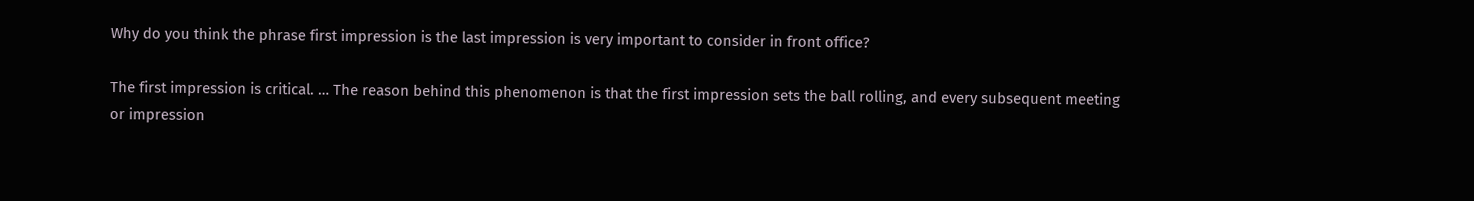Why do you think the phrase first impression is the last impression is very important to consider in front office?

The first impression is critical. … The reason behind this phenomenon is that the first impression sets the ball rolling, and every subsequent meeting or impression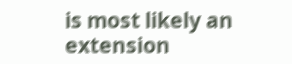is most likely an extension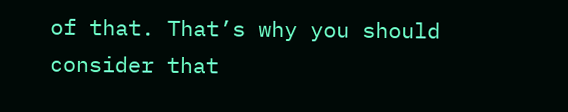of that. That’s why you should consider that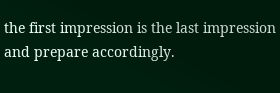the first impression is the last impression and prepare accordingly.